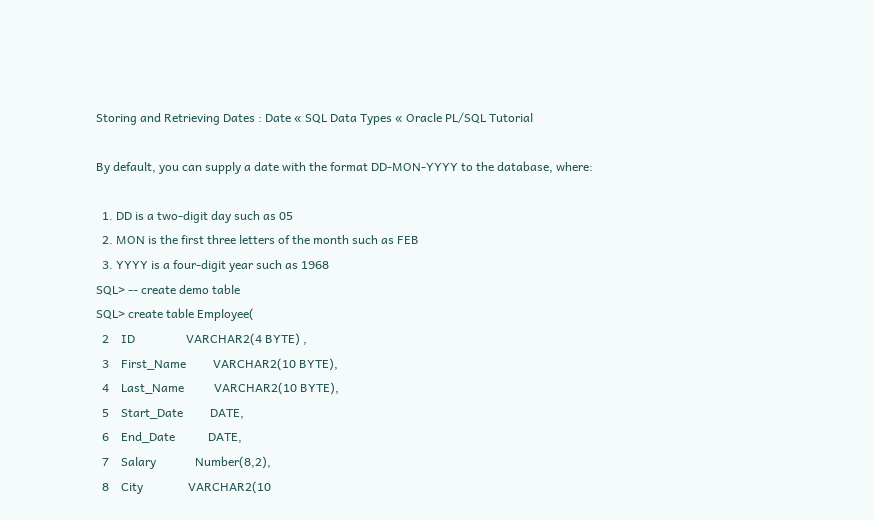Storing and Retrieving Dates : Date « SQL Data Types « Oracle PL/SQL Tutorial

By default, you can supply a date with the format DD-MON-YYYY to the database, where:

  1. DD is a two-digit day such as 05
  2. MON is the first three letters of the month such as FEB
  3. YYYY is a four-digit year such as 1968
SQL> -- create demo table
SQL> create table Employee(
  2    ID                 VARCHAR2(4 BYTE) ,
  3    First_Name         VARCHAR2(10 BYTE),
  4    Last_Name          VARCHAR2(10 BYTE),
  5    Start_Date         DATE,
  6    End_Date           DATE,
  7    Salary             Number(8,2),
  8    City               VARCHAR2(10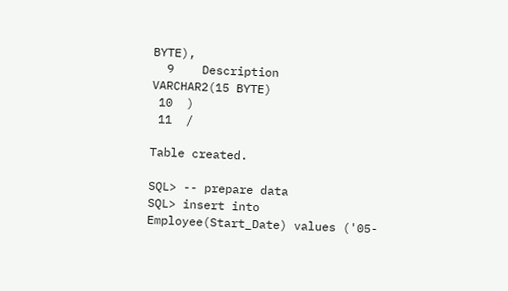BYTE),
  9    Description        VARCHAR2(15 BYTE)
 10  )
 11  /

Table created.

SQL> -- prepare data
SQL> insert into Employee(Start_Date) values ('05-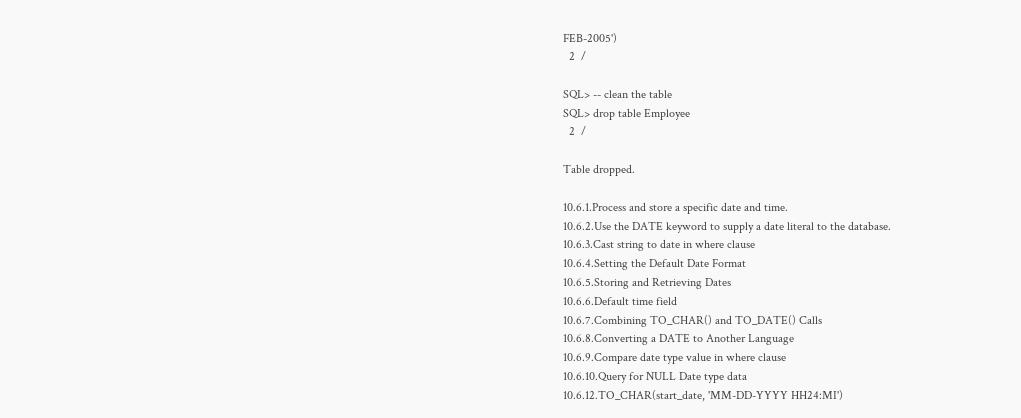FEB-2005')
  2  /

SQL> -- clean the table
SQL> drop table Employee
  2  /

Table dropped.

10.6.1.Process and store a specific date and time.
10.6.2.Use the DATE keyword to supply a date literal to the database.
10.6.3.Cast string to date in where clause
10.6.4.Setting the Default Date Format
10.6.5.Storing and Retrieving Dates
10.6.6.Default time field
10.6.7.Combining TO_CHAR() and TO_DATE() Calls
10.6.8.Converting a DATE to Another Language
10.6.9.Compare date type value in where clause
10.6.10.Query for NULL Date type data
10.6.12.TO_CHAR(start_date, 'MM-DD-YYYY HH24:MI')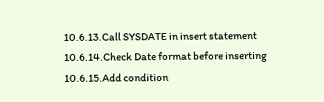10.6.13.Call SYSDATE in insert statement
10.6.14.Check Date format before inserting
10.6.15.Add condition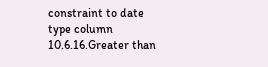constraint to date type column
10.6.16.Greater than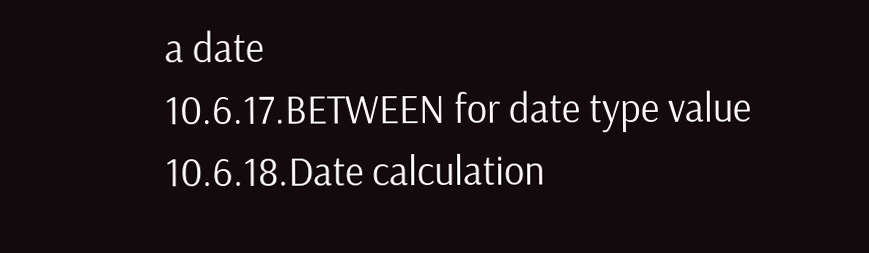a date
10.6.17.BETWEEN for date type value
10.6.18.Date calculation